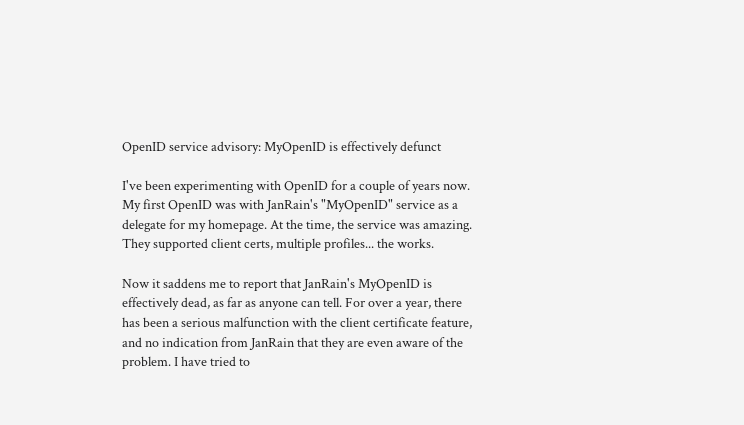OpenID service advisory: MyOpenID is effectively defunct

I've been experimenting with OpenID for a couple of years now. My first OpenID was with JanRain's "MyOpenID" service as a delegate for my homepage. At the time, the service was amazing. They supported client certs, multiple profiles... the works.

Now it saddens me to report that JanRain's MyOpenID is effectively dead, as far as anyone can tell. For over a year, there has been a serious malfunction with the client certificate feature, and no indication from JanRain that they are even aware of the problem. I have tried to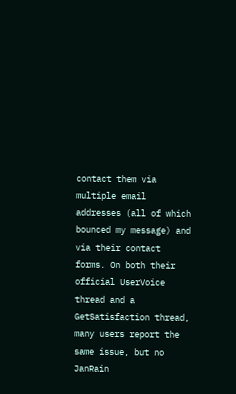contact them via multiple email addresses (all of which bounced my message) and via their contact forms. On both their official UserVoice thread and a GetSatisfaction thread, many users report the same issue, but no JanRain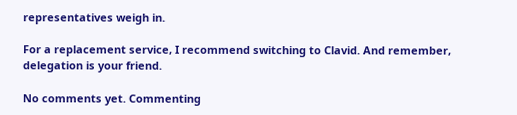representatives weigh in.

For a replacement service, I recommend switching to Clavid. And remember, delegation is your friend.

No comments yet. Commenting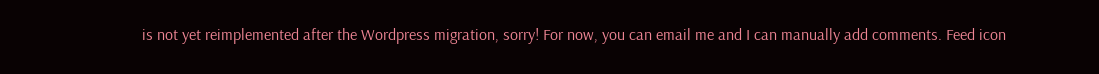is not yet reimplemented after the Wordpress migration, sorry! For now, you can email me and I can manually add comments. Feed icon